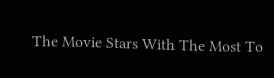The Movie Stars With The Most To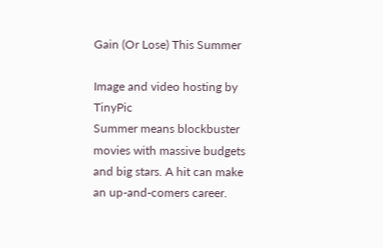Gain (Or Lose) This Summer

Image and video hosting by TinyPic
Summer means blockbuster movies with massive budgets and big stars. A hit can make an up-and-comers career.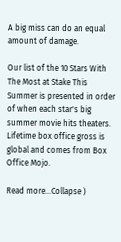A big miss can do an equal amount of damage.

Our list of the 10 Stars With The Most at Stake This Summer is presented in order of when each star's big summer movie hits theaters.
Lifetime box office gross is global and comes from Box Office Mojo.

Read more...Collapse )